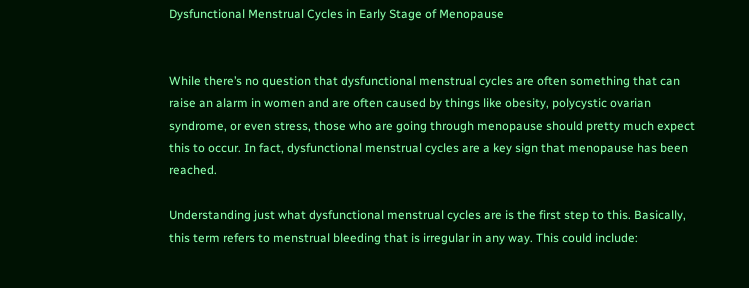Dysfunctional Menstrual Cycles in Early Stage of Menopause


While there’s no question that dysfunctional menstrual cycles are often something that can raise an alarm in women and are often caused by things like obesity, polycystic ovarian syndrome, or even stress, those who are going through menopause should pretty much expect this to occur. In fact, dysfunctional menstrual cycles are a key sign that menopause has been reached.

Understanding just what dysfunctional menstrual cycles are is the first step to this. Basically, this term refers to menstrual bleeding that is irregular in any way. This could include: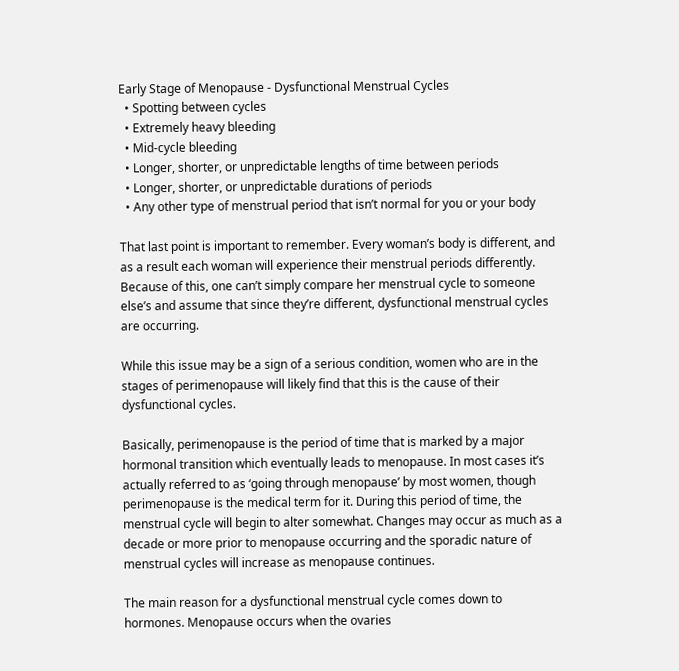Early Stage of Menopause - Dysfunctional Menstrual Cycles
  • Spotting between cycles
  • Extremely heavy bleeding
  • Mid-cycle bleeding
  • Longer, shorter, or unpredictable lengths of time between periods
  • Longer, shorter, or unpredictable durations of periods
  • Any other type of menstrual period that isn’t normal for you or your body

That last point is important to remember. Every woman’s body is different, and as a result each woman will experience their menstrual periods differently. Because of this, one can’t simply compare her menstrual cycle to someone else’s and assume that since they’re different, dysfunctional menstrual cycles are occurring.

While this issue may be a sign of a serious condition, women who are in the stages of perimenopause will likely find that this is the cause of their dysfunctional cycles.

Basically, perimenopause is the period of time that is marked by a major hormonal transition which eventually leads to menopause. In most cases it’s actually referred to as ‘going through menopause’ by most women, though perimenopause is the medical term for it. During this period of time, the menstrual cycle will begin to alter somewhat. Changes may occur as much as a decade or more prior to menopause occurring and the sporadic nature of menstrual cycles will increase as menopause continues.

The main reason for a dysfunctional menstrual cycle comes down to hormones. Menopause occurs when the ovaries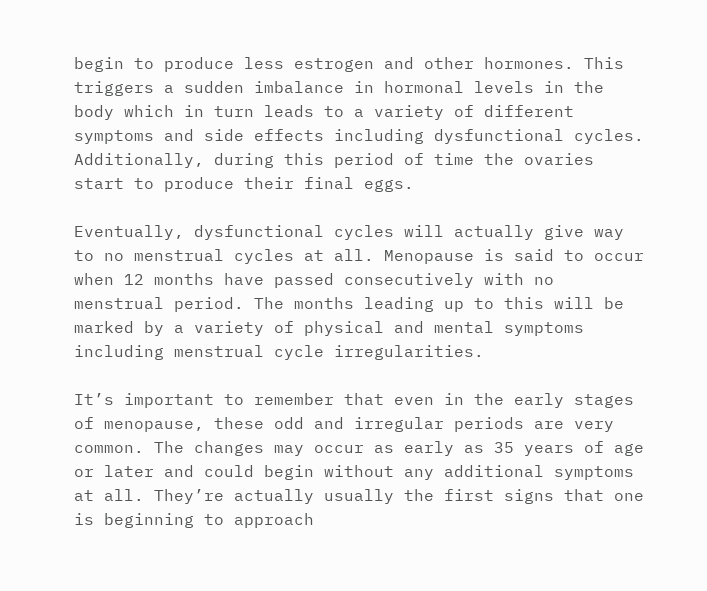begin to produce less estrogen and other hormones. This triggers a sudden imbalance in hormonal levels in the body which in turn leads to a variety of different symptoms and side effects including dysfunctional cycles. Additionally, during this period of time the ovaries start to produce their final eggs.

Eventually, dysfunctional cycles will actually give way to no menstrual cycles at all. Menopause is said to occur when 12 months have passed consecutively with no menstrual period. The months leading up to this will be marked by a variety of physical and mental symptoms including menstrual cycle irregularities.

It’s important to remember that even in the early stages of menopause, these odd and irregular periods are very common. The changes may occur as early as 35 years of age or later and could begin without any additional symptoms at all. They’re actually usually the first signs that one is beginning to approach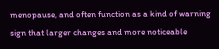menopause, and often function as a kind of warning sign that larger changes and more noticeable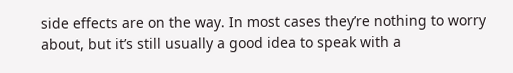side effects are on the way. In most cases they’re nothing to worry about, but it’s still usually a good idea to speak with a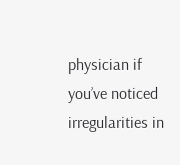physician if you’ve noticed irregularities in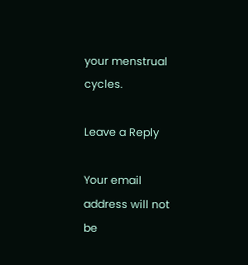your menstrual cycles.

Leave a Reply

Your email address will not be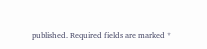published. Required fields are marked *